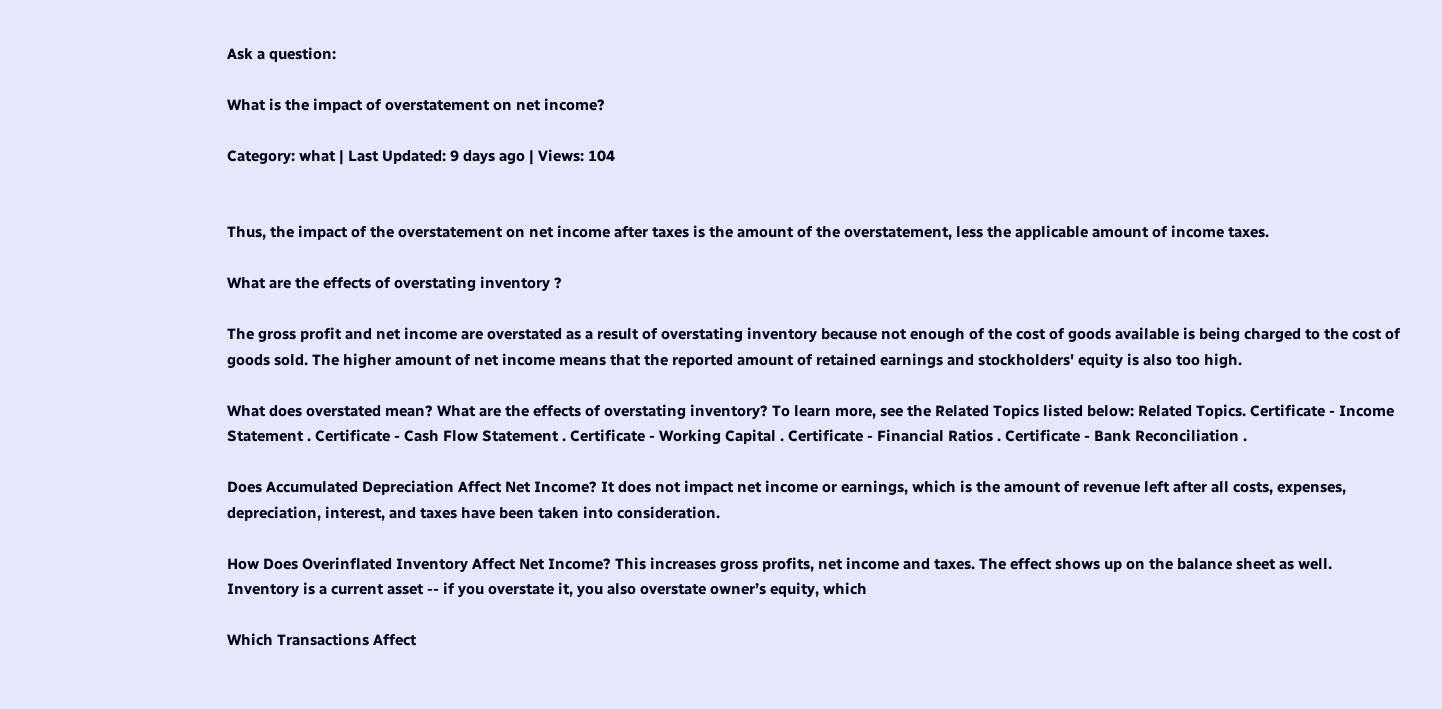Ask a question:

What is the impact of overstatement on net income?

Category: what | Last Updated: 9 days ago | Views: 104


Thus, the impact of the overstatement on net income after taxes is the amount of the overstatement, less the applicable amount of income taxes.

What are the effects of overstating inventory ?

The gross profit and net income are overstated as a result of overstating inventory because not enough of the cost of goods available is being charged to the cost of goods sold. The higher amount of net income means that the reported amount of retained earnings and stockholders' equity is also too high.

What does overstated mean? What are the effects of overstating inventory? To learn more, see the Related Topics listed below: Related Topics. Certificate - Income Statement . Certificate - Cash Flow Statement . Certificate - Working Capital . Certificate - Financial Ratios . Certificate - Bank Reconciliation .

Does Accumulated Depreciation Affect Net Income? It does not impact net income or earnings, which is the amount of revenue left after all costs, expenses, depreciation, interest, and taxes have been taken into consideration.

How Does Overinflated Inventory Affect Net Income? This increases gross profits, net income and taxes. The effect shows up on the balance sheet as well. Inventory is a current asset -- if you overstate it, you also overstate owner’s equity, which

Which Transactions Affect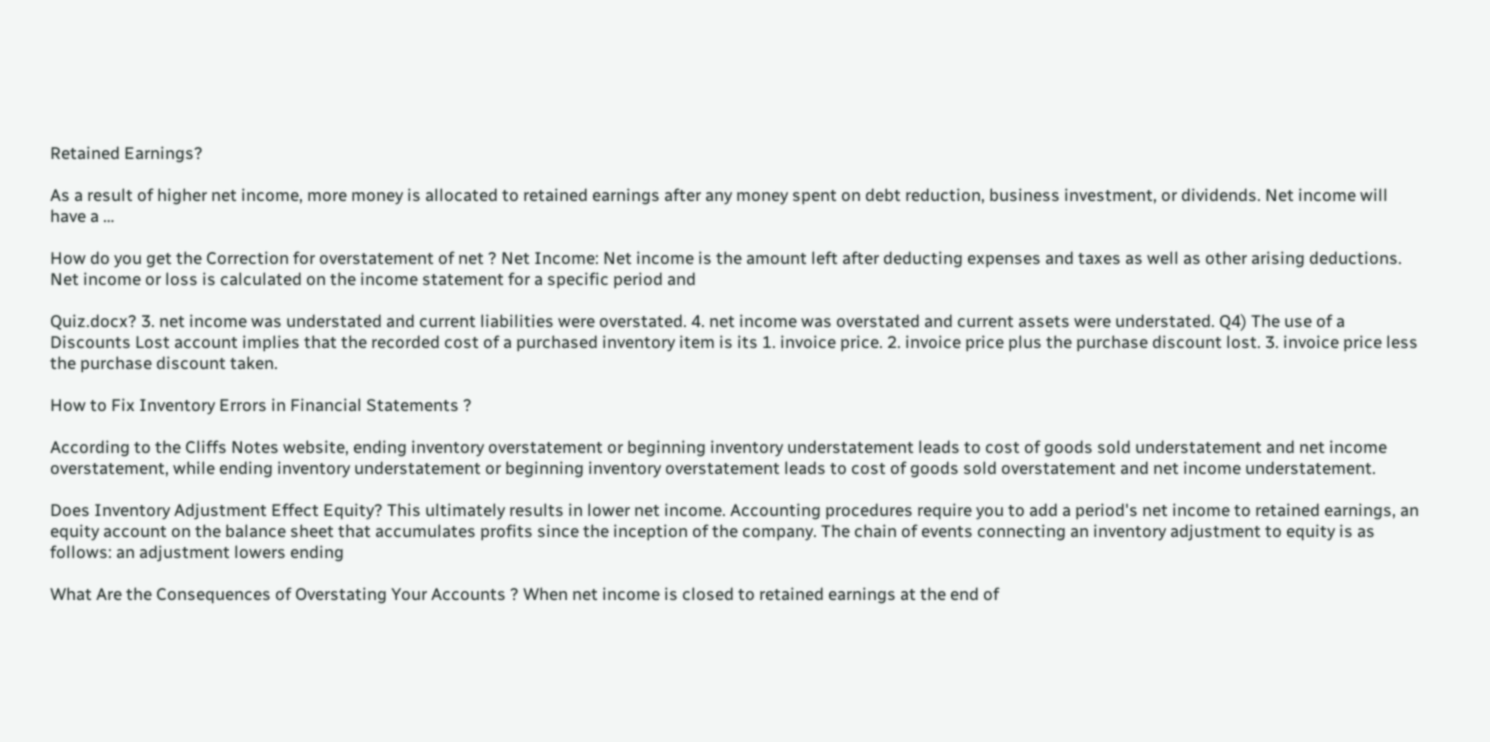Retained Earnings?

As a result of higher net income, more money is allocated to retained earnings after any money spent on debt reduction, business investment, or dividends. Net income will have a …

How do you get the Correction for overstatement of net ? Net Income: Net income is the amount left after deducting expenses and taxes as well as other arising deductions. Net income or loss is calculated on the income statement for a specific period and

Quiz.docx? 3. net income was understated and current liabilities were overstated. 4. net income was overstated and current assets were understated. Q4) The use of a Discounts Lost account implies that the recorded cost of a purchased inventory item is its 1. invoice price. 2. invoice price plus the purchase discount lost. 3. invoice price less the purchase discount taken.

How to Fix Inventory Errors in Financial Statements ?

According to the Cliffs Notes website, ending inventory overstatement or beginning inventory understatement leads to cost of goods sold understatement and net income overstatement, while ending inventory understatement or beginning inventory overstatement leads to cost of goods sold overstatement and net income understatement.

Does Inventory Adjustment Effect Equity? This ultimately results in lower net income. Accounting procedures require you to add a period's net income to retained earnings, an equity account on the balance sheet that accumulates profits since the inception of the company. The chain of events connecting an inventory adjustment to equity is as follows: an adjustment lowers ending

What Are the Consequences of Overstating Your Accounts ? When net income is closed to retained earnings at the end of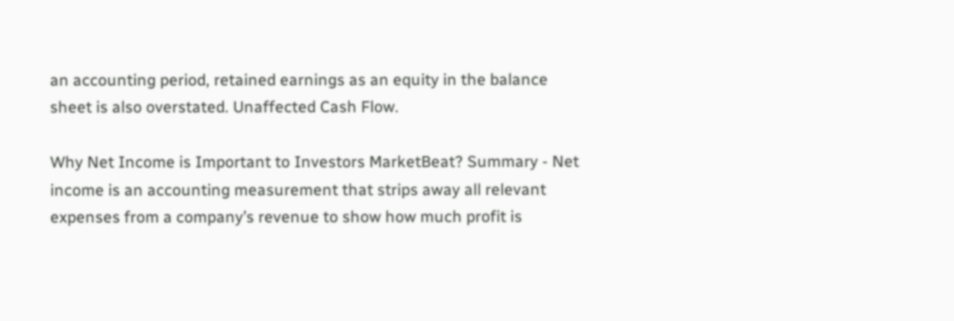an accounting period, retained earnings as an equity in the balance sheet is also overstated. Unaffected Cash Flow.

Why Net Income is Important to Investors MarketBeat? Summary - Net income is an accounting measurement that strips away all relevant expenses from a company’s revenue to show how much profit is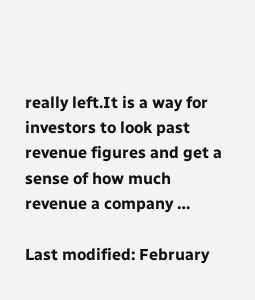really left.It is a way for investors to look past revenue figures and get a sense of how much revenue a company …

Last modified: February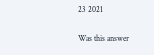23 2021

Was this answer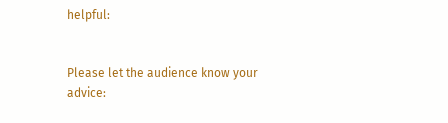helpful:


Please let the audience know your advice: